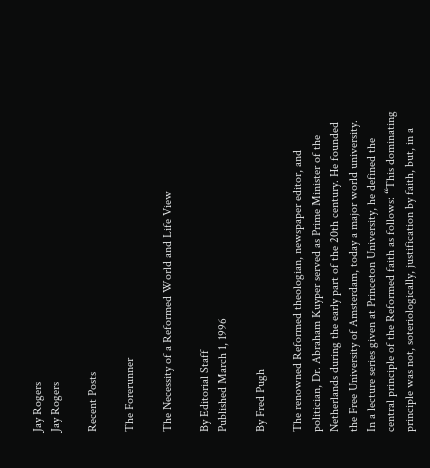Jay Rogers
Jay Rogers

Recent Posts

The Forerunner

The Necessity of a Reformed World and Life View

By Editorial Staff
Published March 1, 1996

By Fred Pugh

The renowned Reformed theologian, newspaper editor, and politician, Dr. Abraham Kuyper served as Prime Minister of the Netherlands during the early part of the 20th century. He founded the Free University of Amsterdam, today a major world university. In a lecture series given at Princeton University, he defined the central principle of the Reformed faith as follows: “This dominating principle was not, soteriologically, justification by faith, but, in a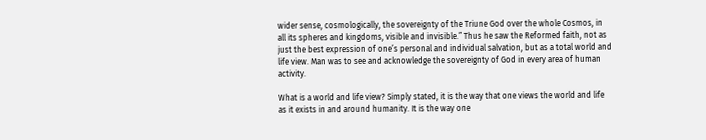wider sense, cosmologically, the sovereignty of the Triune God over the whole Cosmos, in all its spheres and kingdoms, visible and invisible.” Thus he saw the Reformed faith, not as just the best expression of one’s personal and individual salvation, but as a total world and life view. Man was to see and acknowledge the sovereignty of God in every area of human activity.

What is a world and life view? Simply stated, it is the way that one views the world and life as it exists in and around humanity. It is the way one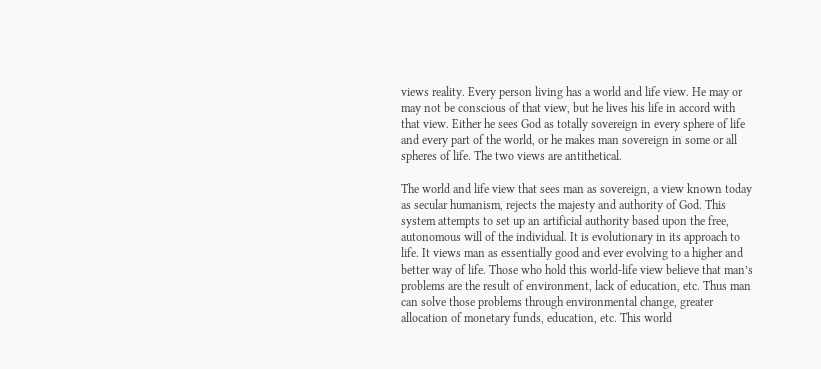views reality. Every person living has a world and life view. He may or may not be conscious of that view, but he lives his life in accord with that view. Either he sees God as totally sovereign in every sphere of life and every part of the world, or he makes man sovereign in some or all spheres of life. The two views are antithetical.

The world and life view that sees man as sovereign, a view known today as secular humanism, rejects the majesty and authority of God. This system attempts to set up an artificial authority based upon the free, autonomous will of the individual. It is evolutionary in its approach to life. It views man as essentially good and ever evolving to a higher and better way of life. Those who hold this world-life view believe that man’s problems are the result of environment, lack of education, etc. Thus man can solve those problems through environmental change, greater allocation of monetary funds, education, etc. This world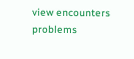view encounters problems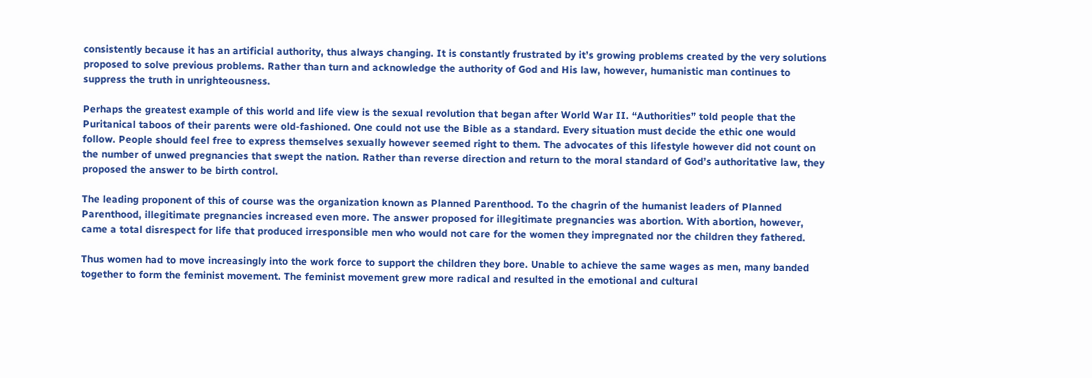consistently because it has an artificial authority, thus always changing. It is constantly frustrated by it’s growing problems created by the very solutions proposed to solve previous problems. Rather than turn and acknowledge the authority of God and His law, however, humanistic man continues to suppress the truth in unrighteousness.

Perhaps the greatest example of this world and life view is the sexual revolution that began after World War II. “Authorities” told people that the Puritanical taboos of their parents were old-fashioned. One could not use the Bible as a standard. Every situation must decide the ethic one would follow. People should feel free to express themselves sexually however seemed right to them. The advocates of this lifestyle however did not count on the number of unwed pregnancies that swept the nation. Rather than reverse direction and return to the moral standard of God’s authoritative law, they proposed the answer to be birth control.

The leading proponent of this of course was the organization known as Planned Parenthood. To the chagrin of the humanist leaders of Planned Parenthood, illegitimate pregnancies increased even more. The answer proposed for illegitimate pregnancies was abortion. With abortion, however, came a total disrespect for life that produced irresponsible men who would not care for the women they impregnated nor the children they fathered.

Thus women had to move increasingly into the work force to support the children they bore. Unable to achieve the same wages as men, many banded together to form the feminist movement. The feminist movement grew more radical and resulted in the emotional and cultural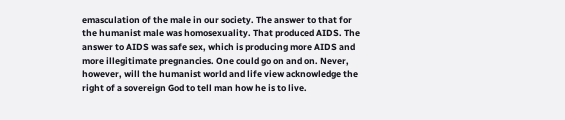emasculation of the male in our society. The answer to that for the humanist male was homosexuality. That produced AIDS. The answer to AIDS was safe sex, which is producing more AIDS and more illegitimate pregnancies. One could go on and on. Never, however, will the humanist world and life view acknowledge the right of a sovereign God to tell man how he is to live.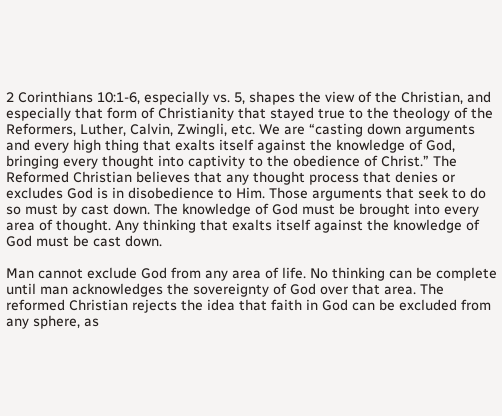2 Corinthians 10:1-6, especially vs. 5, shapes the view of the Christian, and especially that form of Christianity that stayed true to the theology of the Reformers, Luther, Calvin, Zwingli, etc. We are “casting down arguments and every high thing that exalts itself against the knowledge of God, bringing every thought into captivity to the obedience of Christ.” The Reformed Christian believes that any thought process that denies or excludes God is in disobedience to Him. Those arguments that seek to do so must by cast down. The knowledge of God must be brought into every area of thought. Any thinking that exalts itself against the knowledge of God must be cast down.

Man cannot exclude God from any area of life. No thinking can be complete until man acknowledges the sovereignty of God over that area. The reformed Christian rejects the idea that faith in God can be excluded from any sphere, as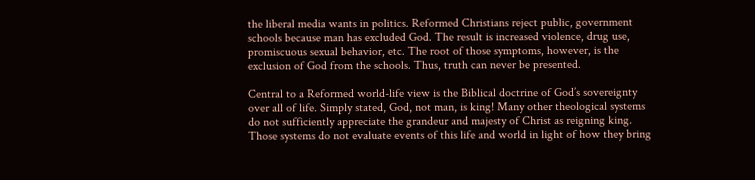the liberal media wants in politics. Reformed Christians reject public, government schools because man has excluded God. The result is increased violence, drug use, promiscuous sexual behavior, etc. The root of those symptoms, however, is the exclusion of God from the schools. Thus, truth can never be presented.

Central to a Reformed world-life view is the Biblical doctrine of God’s sovereignty over all of life. Simply stated, God, not man, is king! Many other theological systems do not sufficiently appreciate the grandeur and majesty of Christ as reigning king. Those systems do not evaluate events of this life and world in light of how they bring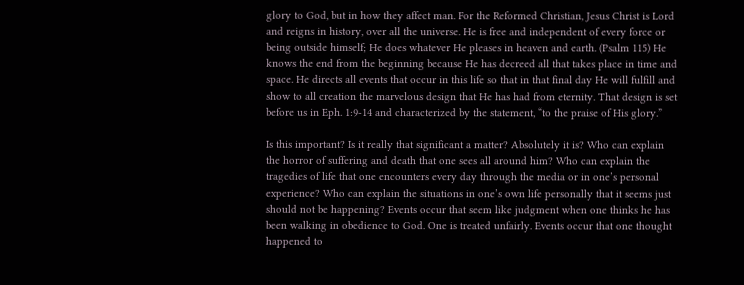glory to God, but in how they affect man. For the Reformed Christian, Jesus Christ is Lord and reigns in history, over all the universe. He is free and independent of every force or being outside himself; He does whatever He pleases in heaven and earth. (Psalm 115) He knows the end from the beginning because He has decreed all that takes place in time and space. He directs all events that occur in this life so that in that final day He will fulfill and show to all creation the marvelous design that He has had from eternity. That design is set before us in Eph. 1:9-14 and characterized by the statement, “to the praise of His glory.”

Is this important? Is it really that significant a matter? Absolutely it is? Who can explain the horror of suffering and death that one sees all around him? Who can explain the tragedies of life that one encounters every day through the media or in one’s personal experience? Who can explain the situations in one’s own life personally that it seems just should not be happening? Events occur that seem like judgment when one thinks he has been walking in obedience to God. One is treated unfairly. Events occur that one thought happened to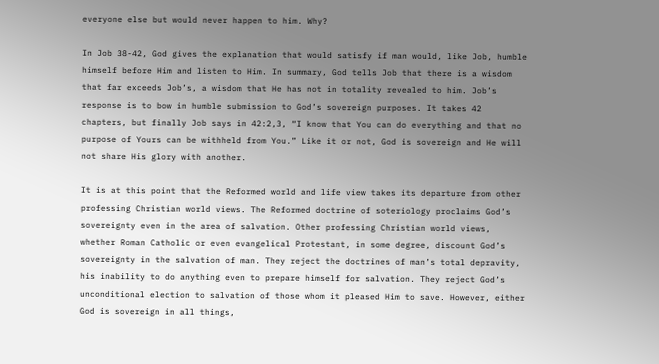everyone else but would never happen to him. Why?

In Job 38-42, God gives the explanation that would satisfy if man would, like Job, humble himself before Him and listen to Him. In summary, God tells Job that there is a wisdom that far exceeds Job’s, a wisdom that He has not in totality revealed to him. Job’s response is to bow in humble submission to God’s sovereign purposes. It takes 42 chapters, but finally Job says in 42:2,3, “I know that You can do everything and that no purpose of Yours can be withheld from You.” Like it or not, God is sovereign and He will not share His glory with another.

It is at this point that the Reformed world and life view takes its departure from other professing Christian world views. The Reformed doctrine of soteriology proclaims God’s sovereignty even in the area of salvation. Other professing Christian world views, whether Roman Catholic or even evangelical Protestant, in some degree, discount God’s sovereignty in the salvation of man. They reject the doctrines of man’s total depravity, his inability to do anything even to prepare himself for salvation. They reject God’s unconditional election to salvation of those whom it pleased Him to save. However, either God is sovereign in all things,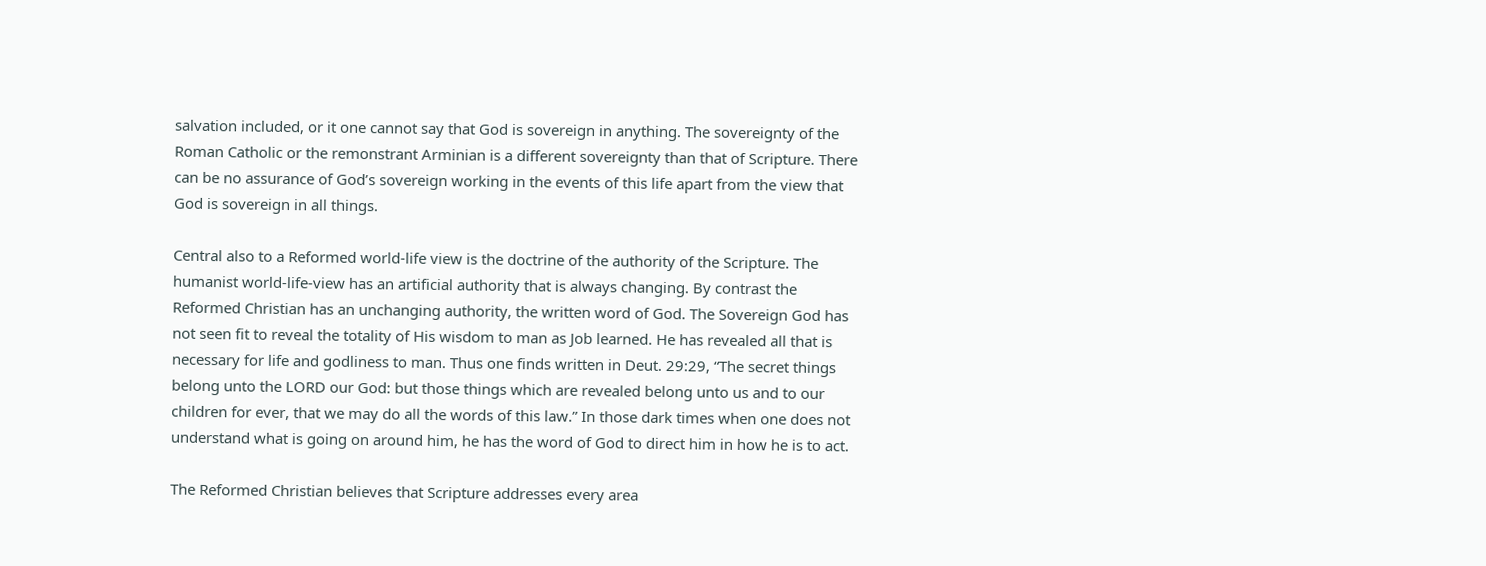salvation included, or it one cannot say that God is sovereign in anything. The sovereignty of the Roman Catholic or the remonstrant Arminian is a different sovereignty than that of Scripture. There can be no assurance of God’s sovereign working in the events of this life apart from the view that God is sovereign in all things.

Central also to a Reformed world-life view is the doctrine of the authority of the Scripture. The humanist world-life-view has an artificial authority that is always changing. By contrast the Reformed Christian has an unchanging authority, the written word of God. The Sovereign God has not seen fit to reveal the totality of His wisdom to man as Job learned. He has revealed all that is necessary for life and godliness to man. Thus one finds written in Deut. 29:29, “The secret things belong unto the LORD our God: but those things which are revealed belong unto us and to our children for ever, that we may do all the words of this law.” In those dark times when one does not understand what is going on around him, he has the word of God to direct him in how he is to act.

The Reformed Christian believes that Scripture addresses every area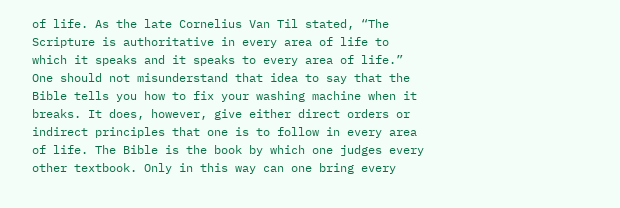of life. As the late Cornelius Van Til stated, “The Scripture is authoritative in every area of life to which it speaks and it speaks to every area of life.” One should not misunderstand that idea to say that the Bible tells you how to fix your washing machine when it breaks. It does, however, give either direct orders or indirect principles that one is to follow in every area of life. The Bible is the book by which one judges every other textbook. Only in this way can one bring every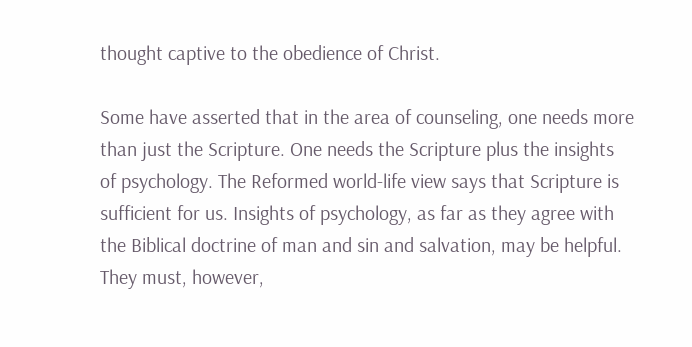thought captive to the obedience of Christ.

Some have asserted that in the area of counseling, one needs more than just the Scripture. One needs the Scripture plus the insights of psychology. The Reformed world-life view says that Scripture is sufficient for us. Insights of psychology, as far as they agree with the Biblical doctrine of man and sin and salvation, may be helpful. They must, however,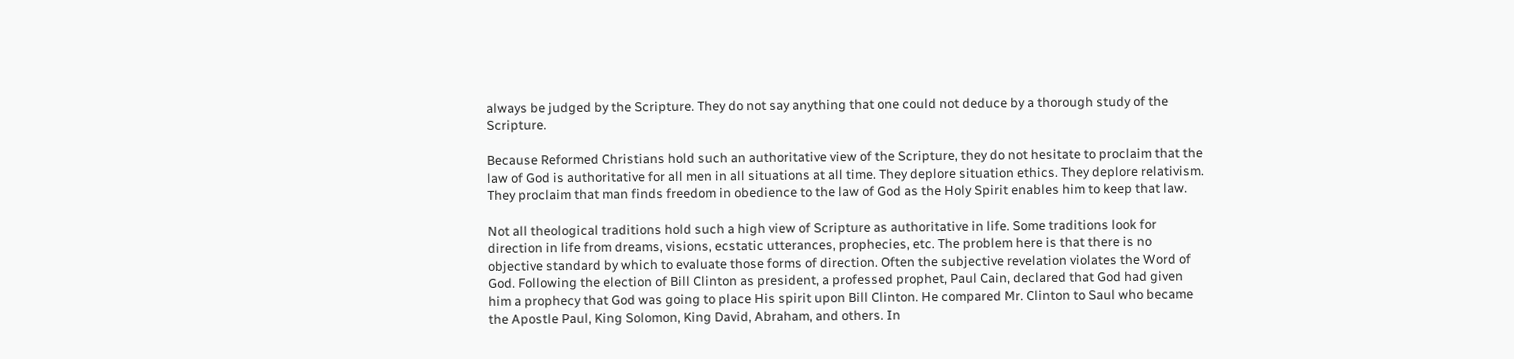always be judged by the Scripture. They do not say anything that one could not deduce by a thorough study of the Scripture.

Because Reformed Christians hold such an authoritative view of the Scripture, they do not hesitate to proclaim that the law of God is authoritative for all men in all situations at all time. They deplore situation ethics. They deplore relativism. They proclaim that man finds freedom in obedience to the law of God as the Holy Spirit enables him to keep that law.

Not all theological traditions hold such a high view of Scripture as authoritative in life. Some traditions look for direction in life from dreams, visions, ecstatic utterances, prophecies, etc. The problem here is that there is no objective standard by which to evaluate those forms of direction. Often the subjective revelation violates the Word of God. Following the election of Bill Clinton as president, a professed prophet, Paul Cain, declared that God had given him a prophecy that God was going to place His spirit upon Bill Clinton. He compared Mr. Clinton to Saul who became the Apostle Paul, King Solomon, King David, Abraham, and others. In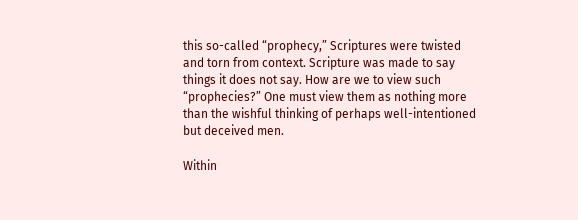this so-called “prophecy,” Scriptures were twisted and torn from context. Scripture was made to say things it does not say. How are we to view such “prophecies?” One must view them as nothing more than the wishful thinking of perhaps well-intentioned but deceived men.

Within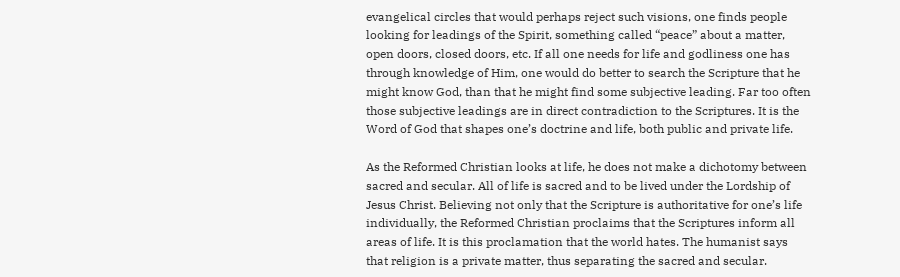evangelical circles that would perhaps reject such visions, one finds people looking for leadings of the Spirit, something called “peace” about a matter, open doors, closed doors, etc. If all one needs for life and godliness one has through knowledge of Him, one would do better to search the Scripture that he might know God, than that he might find some subjective leading. Far too often those subjective leadings are in direct contradiction to the Scriptures. It is the Word of God that shapes one’s doctrine and life, both public and private life.

As the Reformed Christian looks at life, he does not make a dichotomy between sacred and secular. All of life is sacred and to be lived under the Lordship of Jesus Christ. Believing not only that the Scripture is authoritative for one’s life individually, the Reformed Christian proclaims that the Scriptures inform all areas of life. It is this proclamation that the world hates. The humanist says that religion is a private matter, thus separating the sacred and secular.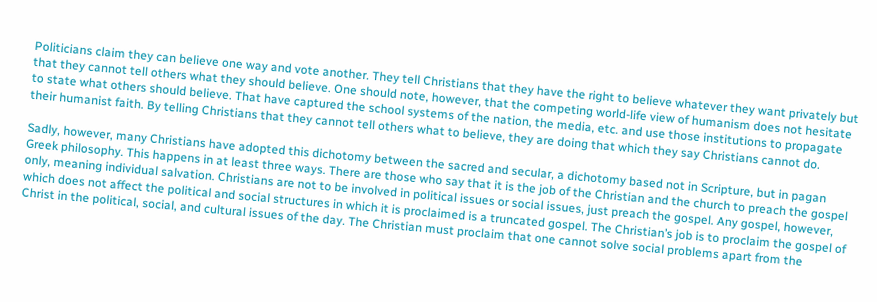Politicians claim they can believe one way and vote another. They tell Christians that they have the right to believe whatever they want privately but that they cannot tell others what they should believe. One should note, however, that the competing world-life view of humanism does not hesitate to state what others should believe. That have captured the school systems of the nation, the media, etc. and use those institutions to propagate their humanist faith. By telling Christians that they cannot tell others what to believe, they are doing that which they say Christians cannot do.

Sadly, however, many Christians have adopted this dichotomy between the sacred and secular, a dichotomy based not in Scripture, but in pagan Greek philosophy. This happens in at least three ways. There are those who say that it is the job of the Christian and the church to preach the gospel only, meaning individual salvation. Christians are not to be involved in political issues or social issues, just preach the gospel. Any gospel, however, which does not affect the political and social structures in which it is proclaimed is a truncated gospel. The Christian’s job is to proclaim the gospel of Christ in the political, social, and cultural issues of the day. The Christian must proclaim that one cannot solve social problems apart from the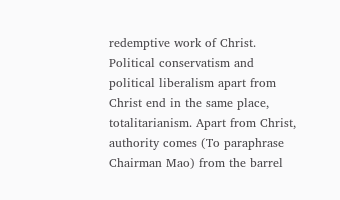redemptive work of Christ. Political conservatism and political liberalism apart from Christ end in the same place, totalitarianism. Apart from Christ, authority comes (To paraphrase Chairman Mao) from the barrel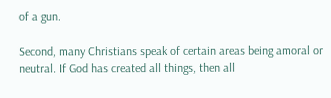of a gun.

Second, many Christians speak of certain areas being amoral or neutral. If God has created all things, then all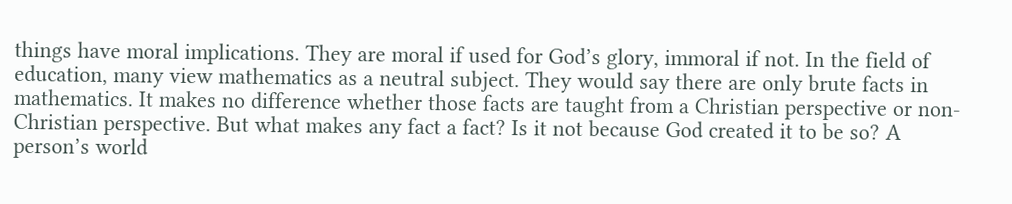things have moral implications. They are moral if used for God’s glory, immoral if not. In the field of education, many view mathematics as a neutral subject. They would say there are only brute facts in mathematics. It makes no difference whether those facts are taught from a Christian perspective or non-Christian perspective. But what makes any fact a fact? Is it not because God created it to be so? A person’s world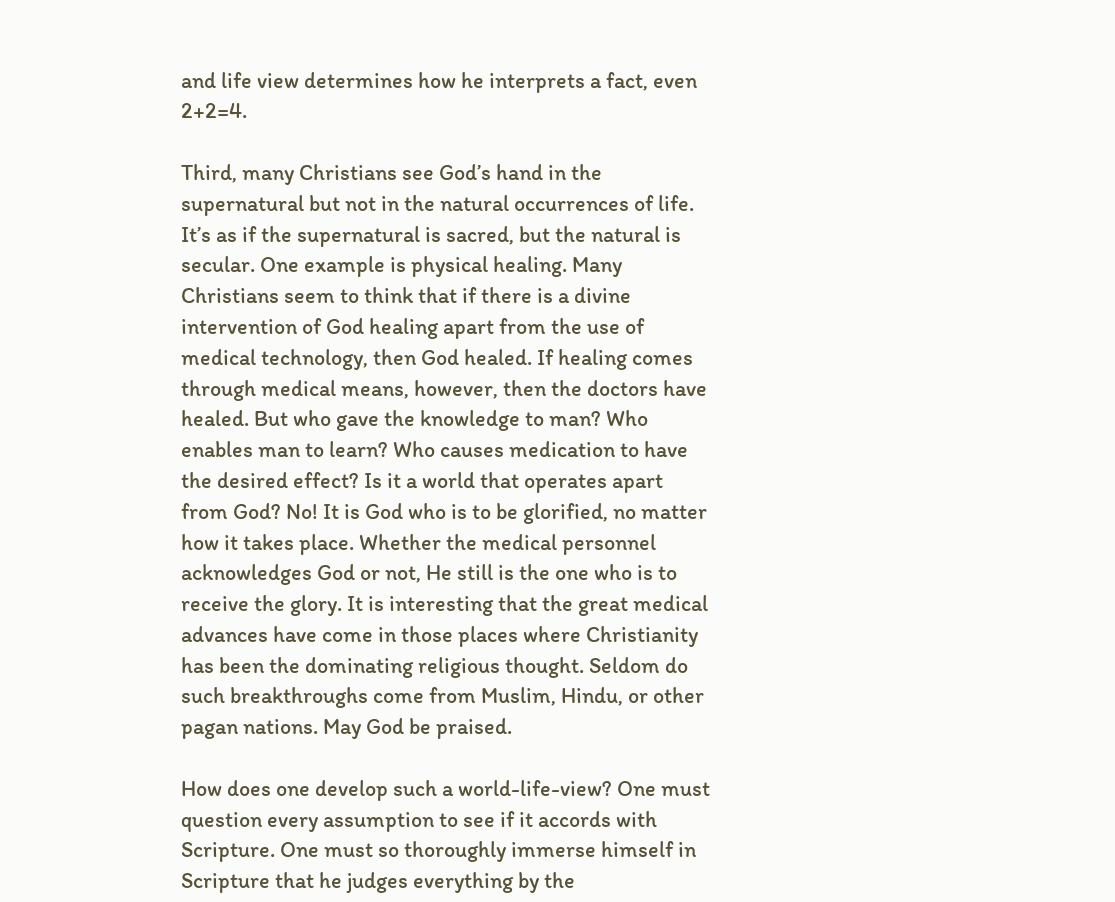and life view determines how he interprets a fact, even 2+2=4.

Third, many Christians see God’s hand in the supernatural but not in the natural occurrences of life. It’s as if the supernatural is sacred, but the natural is secular. One example is physical healing. Many Christians seem to think that if there is a divine intervention of God healing apart from the use of medical technology, then God healed. If healing comes through medical means, however, then the doctors have healed. But who gave the knowledge to man? Who enables man to learn? Who causes medication to have the desired effect? Is it a world that operates apart from God? No! It is God who is to be glorified, no matter how it takes place. Whether the medical personnel acknowledges God or not, He still is the one who is to receive the glory. It is interesting that the great medical advances have come in those places where Christianity has been the dominating religious thought. Seldom do such breakthroughs come from Muslim, Hindu, or other pagan nations. May God be praised.

How does one develop such a world-life-view? One must question every assumption to see if it accords with Scripture. One must so thoroughly immerse himself in Scripture that he judges everything by the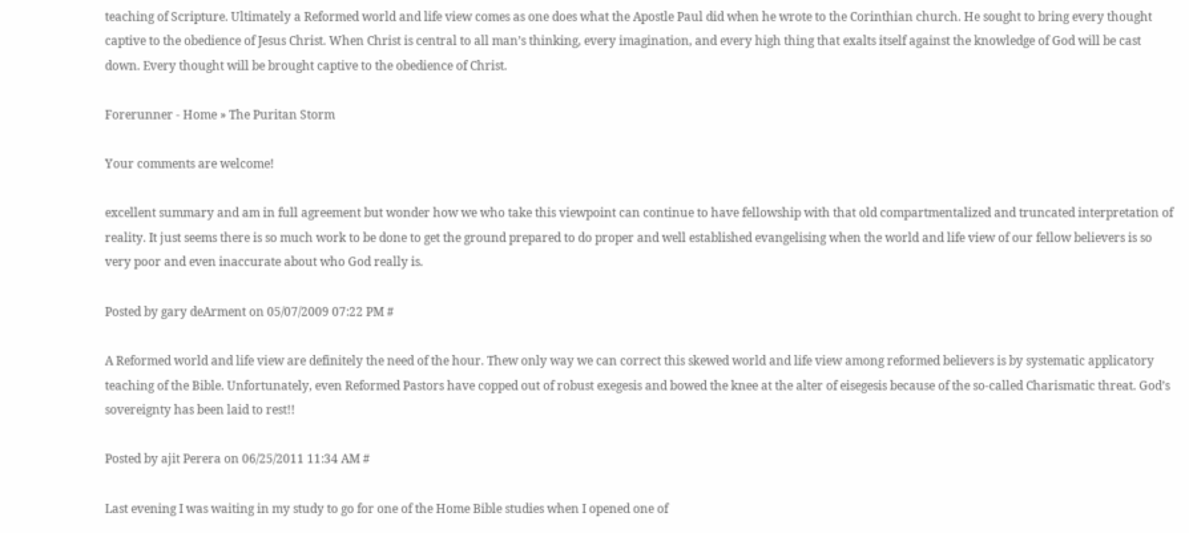teaching of Scripture. Ultimately a Reformed world and life view comes as one does what the Apostle Paul did when he wrote to the Corinthian church. He sought to bring every thought captive to the obedience of Jesus Christ. When Christ is central to all man’s thinking, every imagination, and every high thing that exalts itself against the knowledge of God will be cast down. Every thought will be brought captive to the obedience of Christ.

Forerunner - Home » The Puritan Storm

Your comments are welcome!

excellent summary and am in full agreement but wonder how we who take this viewpoint can continue to have fellowship with that old compartmentalized and truncated interpretation of reality. It just seems there is so much work to be done to get the ground prepared to do proper and well established evangelising when the world and life view of our fellow believers is so very poor and even inaccurate about who God really is.

Posted by gary deArment on 05/07/2009 07:22 PM #

A Reformed world and life view are definitely the need of the hour. Thew only way we can correct this skewed world and life view among reformed believers is by systematic applicatory teaching of the Bible. Unfortunately, even Reformed Pastors have copped out of robust exegesis and bowed the knee at the alter of eisegesis because of the so-called Charismatic threat. God’s sovereignty has been laid to rest!!

Posted by ajit Perera on 06/25/2011 11:34 AM #

Last evening I was waiting in my study to go for one of the Home Bible studies when I opened one of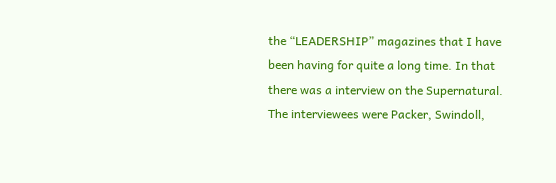the “LEADERSHIP” magazines that I have been having for quite a long time. In that there was a interview on the Supernatural. The interviewees were Packer, Swindoll,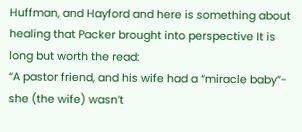Huffman, and Hayford and here is something about healing that Packer brought into perspective It is long but worth the read:
“A pastor friend, and his wife had a “miracle baby”- she (the wife) wasn’t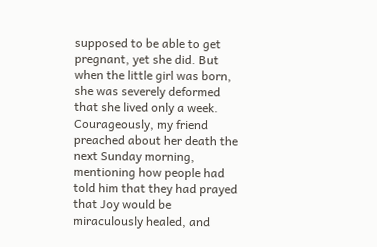supposed to be able to get pregnant, yet she did. But when the little girl was born, she was severely deformed that she lived only a week. Courageously, my friend preached about her death the next Sunday morning, mentioning how people had told him that they had prayed that Joy would be miraculously healed, and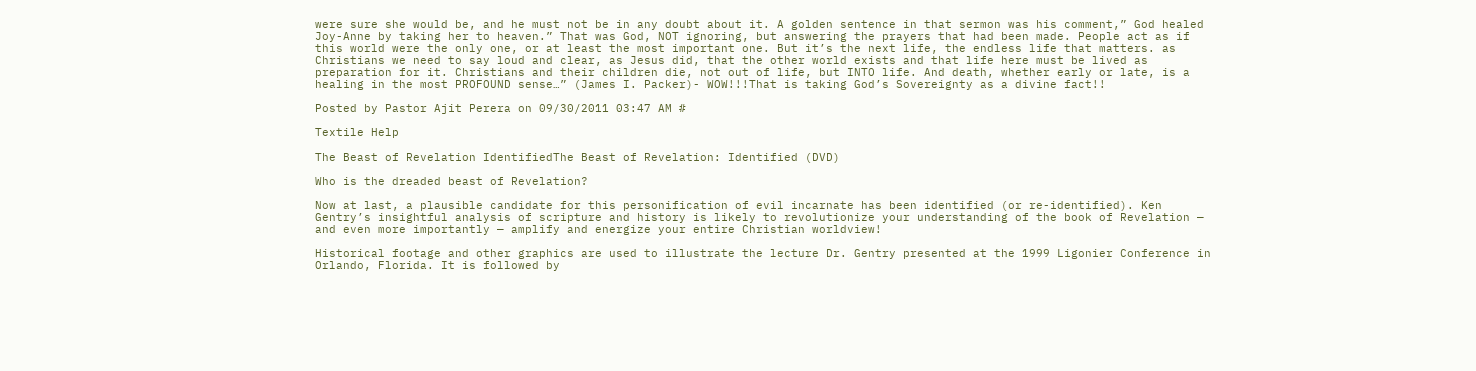were sure she would be, and he must not be in any doubt about it. A golden sentence in that sermon was his comment,” God healed Joy-Anne by taking her to heaven.” That was God, NOT ignoring, but answering the prayers that had been made. People act as if this world were the only one, or at least the most important one. But it’s the next life, the endless life that matters. as Christians we need to say loud and clear, as Jesus did, that the other world exists and that life here must be lived as preparation for it. Christians and their children die, not out of life, but INTO life. And death, whether early or late, is a healing in the most PROFOUND sense…” (James I. Packer)- WOW!!!That is taking God’s Sovereignty as a divine fact!!

Posted by Pastor Ajit Perera on 09/30/2011 03:47 AM #

Textile Help

The Beast of Revelation IdentifiedThe Beast of Revelation: Identified (DVD)

Who is the dreaded beast of Revelation?

Now at last, a plausible candidate for this personification of evil incarnate has been identified (or re-identified). Ken Gentry’s insightful analysis of scripture and history is likely to revolutionize your understanding of the book of Revelation — and even more importantly — amplify and energize your entire Christian worldview!

Historical footage and other graphics are used to illustrate the lecture Dr. Gentry presented at the 1999 Ligonier Conference in Orlando, Florida. It is followed by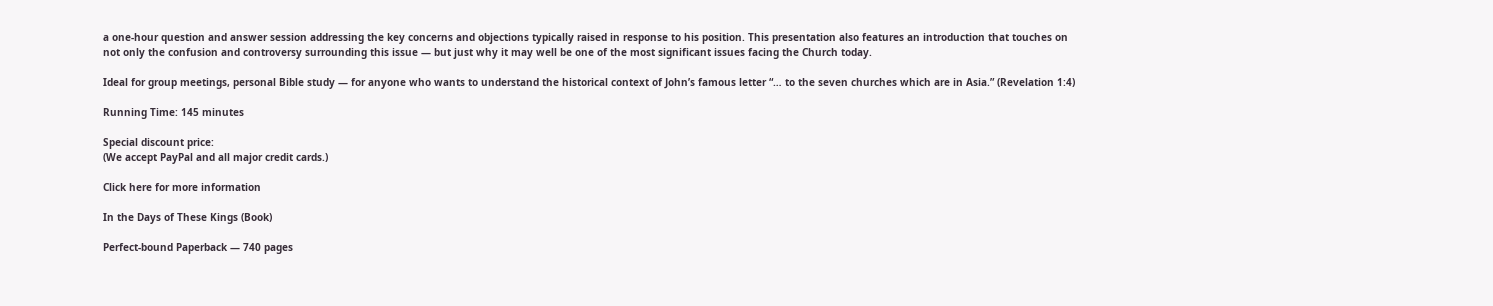a one-hour question and answer session addressing the key concerns and objections typically raised in response to his position. This presentation also features an introduction that touches on not only the confusion and controversy surrounding this issue — but just why it may well be one of the most significant issues facing the Church today.

Ideal for group meetings, personal Bible study — for anyone who wants to understand the historical context of John’s famous letter “… to the seven churches which are in Asia.” (Revelation 1:4)

Running Time: 145 minutes

Special discount price:
(We accept PayPal and all major credit cards.)

Click here for more information

In the Days of These Kings (Book)

Perfect-bound Paperback — 740 pages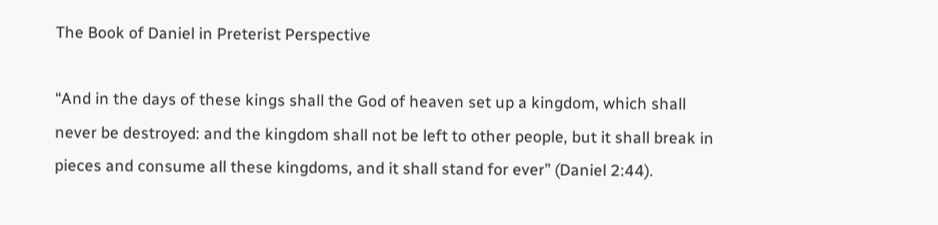The Book of Daniel in Preterist Perspective

“And in the days of these kings shall the God of heaven set up a kingdom, which shall never be destroyed: and the kingdom shall not be left to other people, but it shall break in pieces and consume all these kingdoms, and it shall stand for ever” (Daniel 2:44).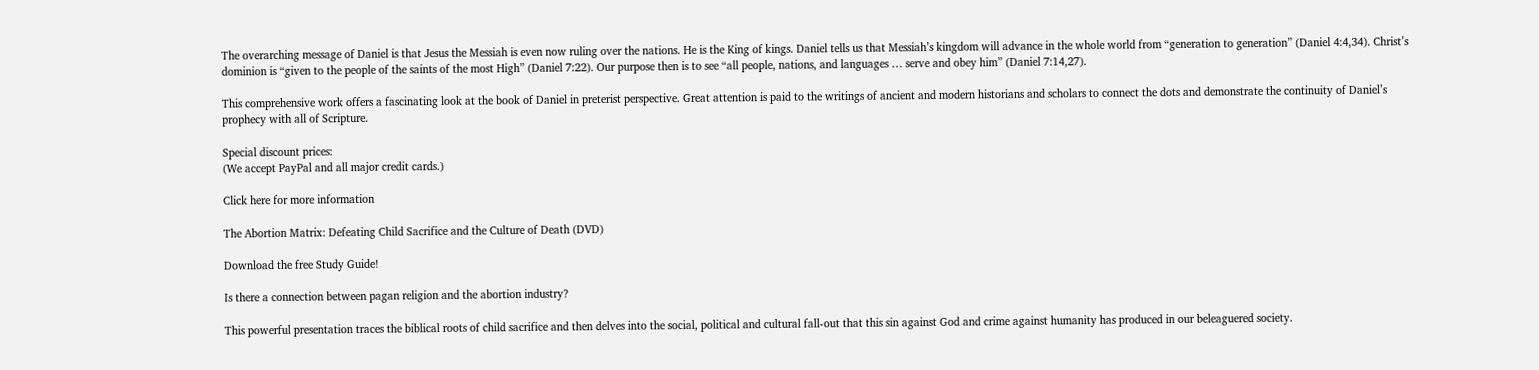The overarching message of Daniel is that Jesus the Messiah is even now ruling over the nations. He is the King of kings. Daniel tells us that Messiah’s kingdom will advance in the whole world from “generation to generation” (Daniel 4:4,34). Christ’s dominion is “given to the people of the saints of the most High” (Daniel 7:22). Our purpose then is to see “all people, nations, and languages … serve and obey him” (Daniel 7:14,27).

This comprehensive work offers a fascinating look at the book of Daniel in preterist perspective. Great attention is paid to the writings of ancient and modern historians and scholars to connect the dots and demonstrate the continuity of Daniel’s prophecy with all of Scripture.

Special discount prices:
(We accept PayPal and all major credit cards.)

Click here for more information

The Abortion Matrix: Defeating Child Sacrifice and the Culture of Death (DVD)

Download the free Study Guide!

Is there a connection between pagan religion and the abortion industry?

This powerful presentation traces the biblical roots of child sacrifice and then delves into the social, political and cultural fall-out that this sin against God and crime against humanity has produced in our beleaguered society.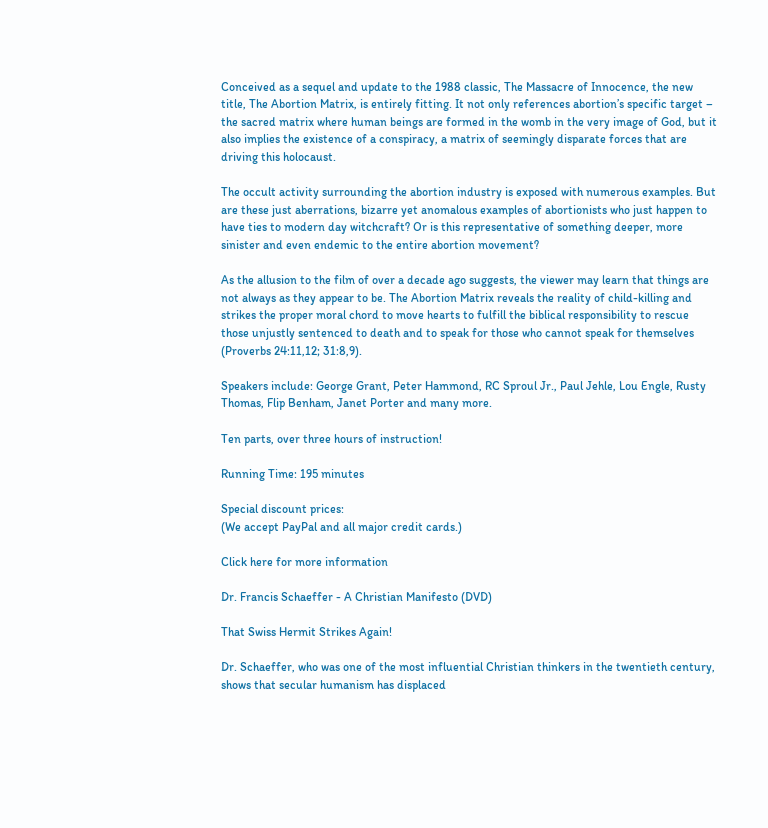Conceived as a sequel and update to the 1988 classic, The Massacre of Innocence, the new title, The Abortion Matrix, is entirely fitting. It not only references abortion’s specific target – the sacred matrix where human beings are formed in the womb in the very image of God, but it also implies the existence of a conspiracy, a matrix of seemingly disparate forces that are driving this holocaust.

The occult activity surrounding the abortion industry is exposed with numerous examples. But are these just aberrations, bizarre yet anomalous examples of abortionists who just happen to have ties to modern day witchcraft? Or is this representative of something deeper, more sinister and even endemic to the entire abortion movement?

As the allusion to the film of over a decade ago suggests, the viewer may learn that things are not always as they appear to be. The Abortion Matrix reveals the reality of child-killing and strikes the proper moral chord to move hearts to fulfill the biblical responsibility to rescue those unjustly sentenced to death and to speak for those who cannot speak for themselves (Proverbs 24:11,12; 31:8,9).

Speakers include: George Grant, Peter Hammond, RC Sproul Jr., Paul Jehle, Lou Engle, Rusty Thomas, Flip Benham, Janet Porter and many more.

Ten parts, over three hours of instruction!

Running Time: 195 minutes

Special discount prices:
(We accept PayPal and all major credit cards.)

Click here for more information

Dr. Francis Schaeffer - A Christian Manifesto (DVD)

That Swiss Hermit Strikes Again!

Dr. Schaeffer, who was one of the most influential Christian thinkers in the twentieth century, shows that secular humanism has displaced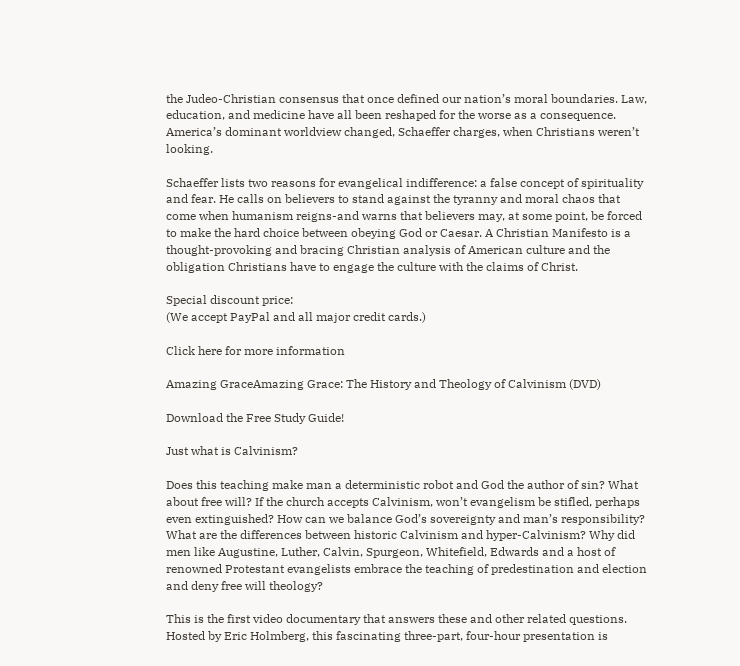the Judeo-Christian consensus that once defined our nation’s moral boundaries. Law, education, and medicine have all been reshaped for the worse as a consequence. America’s dominant worldview changed, Schaeffer charges, when Christians weren’t looking.

Schaeffer lists two reasons for evangelical indifference: a false concept of spirituality and fear. He calls on believers to stand against the tyranny and moral chaos that come when humanism reigns-and warns that believers may, at some point, be forced to make the hard choice between obeying God or Caesar. A Christian Manifesto is a thought-provoking and bracing Christian analysis of American culture and the obligation Christians have to engage the culture with the claims of Christ.

Special discount price:
(We accept PayPal and all major credit cards.)

Click here for more information

Amazing GraceAmazing Grace: The History and Theology of Calvinism (DVD)

Download the Free Study Guide!

Just what is Calvinism?

Does this teaching make man a deterministic robot and God the author of sin? What about free will? If the church accepts Calvinism, won’t evangelism be stifled, perhaps even extinguished? How can we balance God’s sovereignty and man’s responsibility? What are the differences between historic Calvinism and hyper-Calvinism? Why did men like Augustine, Luther, Calvin, Spurgeon, Whitefield, Edwards and a host of renowned Protestant evangelists embrace the teaching of predestination and election and deny free will theology?

This is the first video documentary that answers these and other related questions. Hosted by Eric Holmberg, this fascinating three-part, four-hour presentation is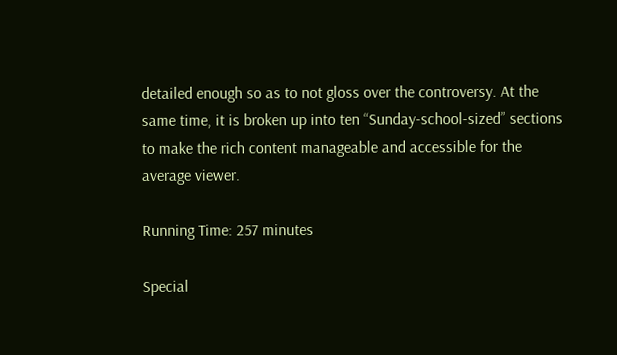detailed enough so as to not gloss over the controversy. At the same time, it is broken up into ten “Sunday-school-sized” sections to make the rich content manageable and accessible for the average viewer.

Running Time: 257 minutes

Special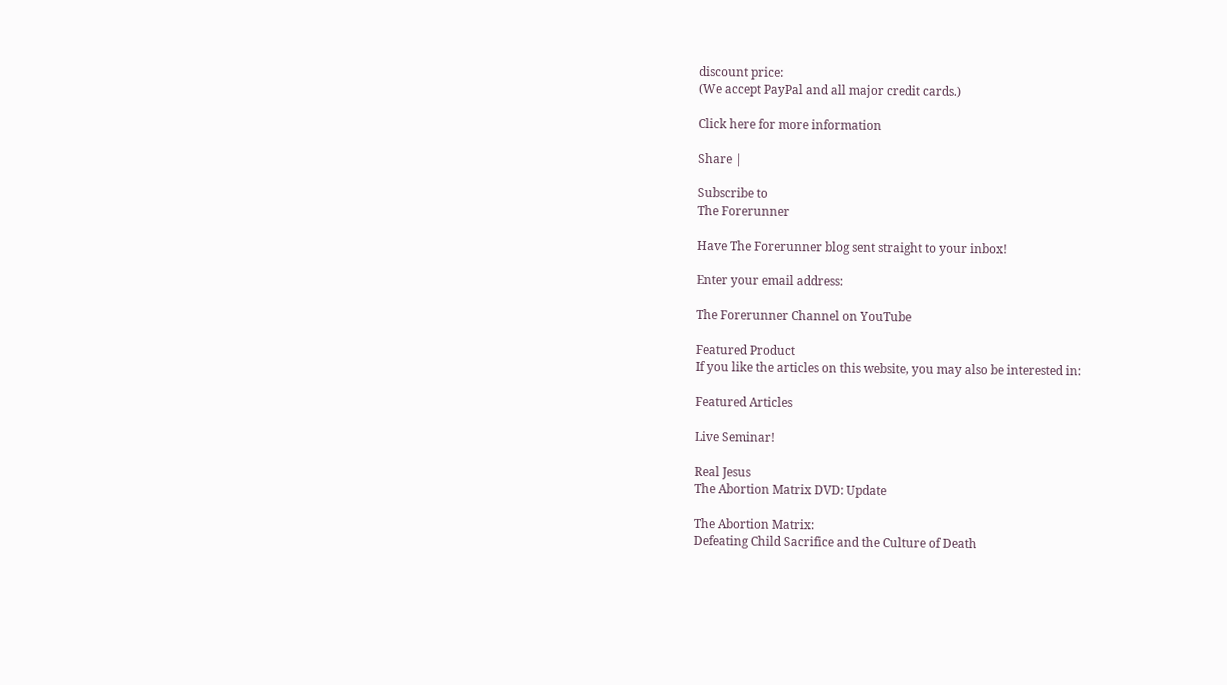discount price:
(We accept PayPal and all major credit cards.)

Click here for more information

Share |

Subscribe to
The Forerunner

Have The Forerunner blog sent straight to your inbox!

Enter your email address:

The Forerunner Channel on YouTube

Featured Product
If you like the articles on this website, you may also be interested in:

Featured Articles

Live Seminar!

Real Jesus
The Abortion Matrix DVD: Update

The Abortion Matrix:
Defeating Child Sacrifice and the Culture of Death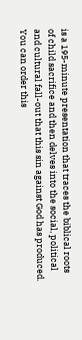is a 195-minute presentation that traces the biblical roots of child sacrifice and then delves into the social, political and cultural fall-out that this sin against God has produced. You can order this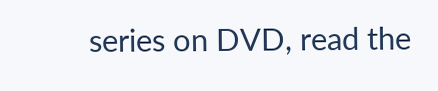series on DVD, read the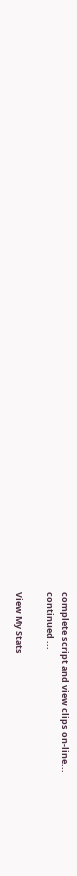complete script and view clips on-line...
continued ...

View My Stats